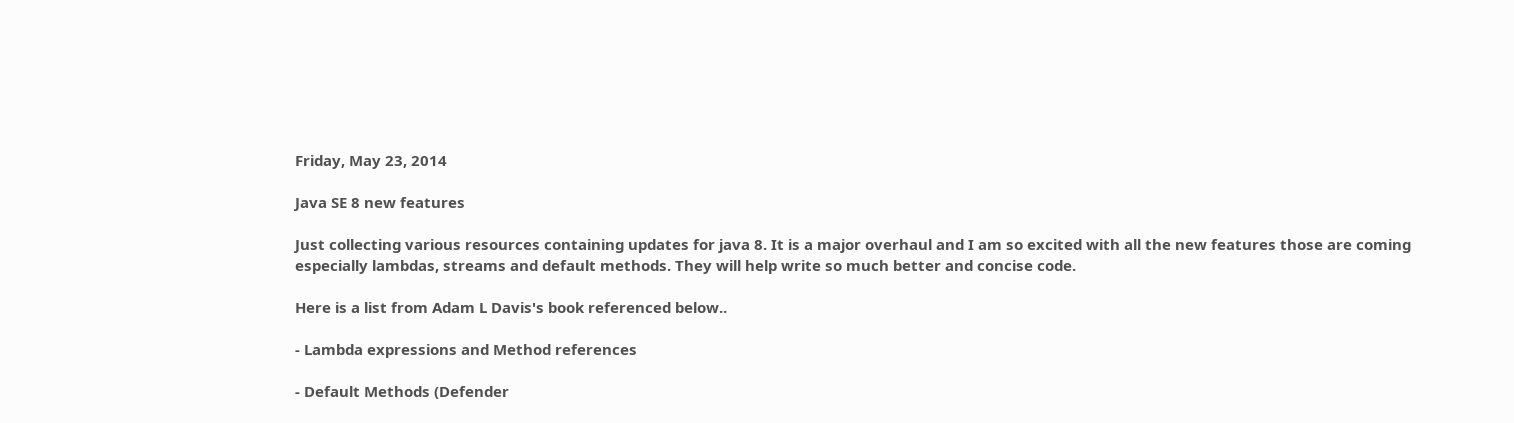Friday, May 23, 2014

Java SE 8 new features

Just collecting various resources containing updates for java 8. It is a major overhaul and I am so excited with all the new features those are coming especially lambdas, streams and default methods. They will help write so much better and concise code.

Here is a list from Adam L Davis's book referenced below..

- Lambda expressions and Method references

- Default Methods (Defender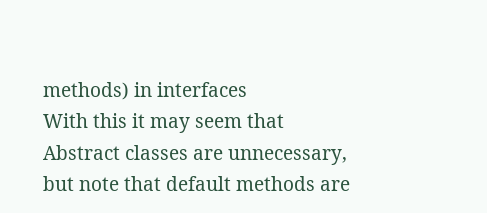methods) in interfaces
With this it may seem that Abstract classes are unnecessary, but note that default methods are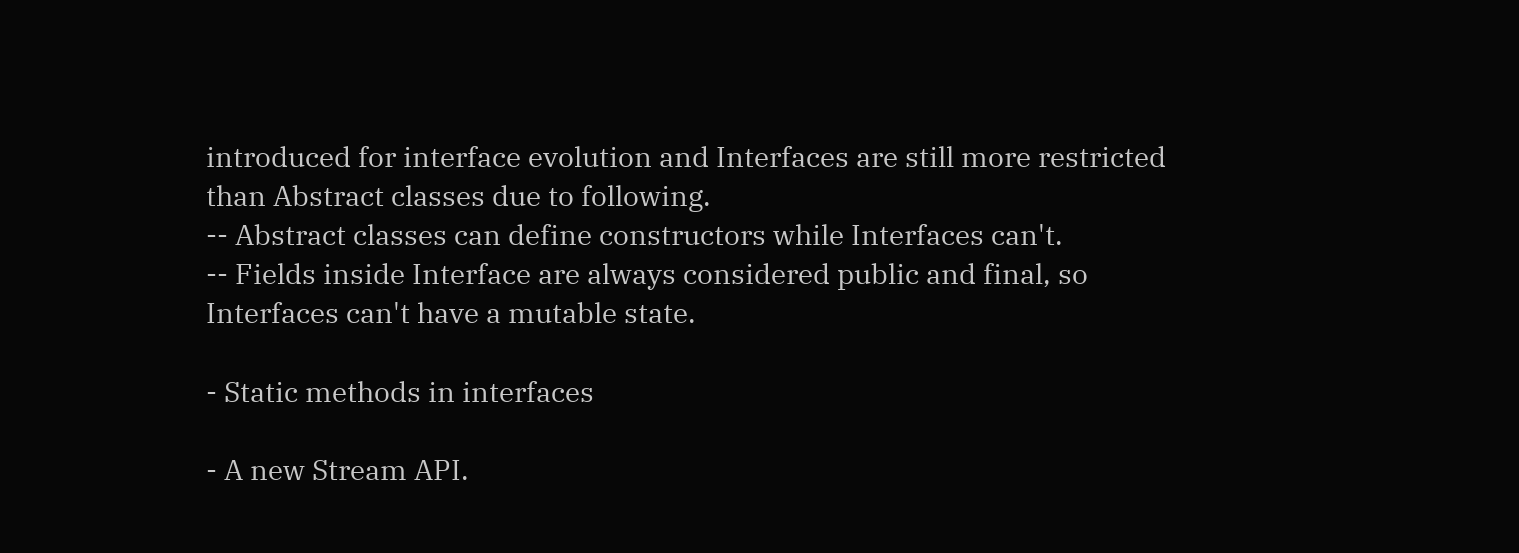introduced for interface evolution and Interfaces are still more restricted than Abstract classes due to following.
-- Abstract classes can define constructors while Interfaces can't.
-- Fields inside Interface are always considered public and final, so Interfaces can't have a mutable state.

- Static methods in interfaces

- A new Stream API.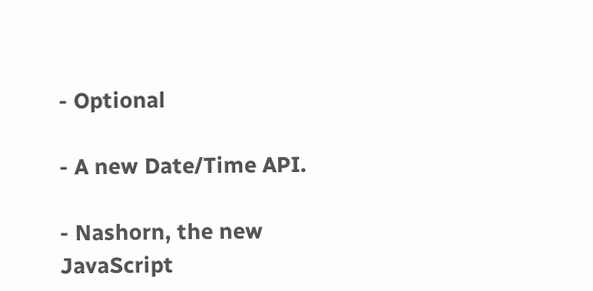- Optional

- A new Date/Time API.

- Nashorn, the new JavaScript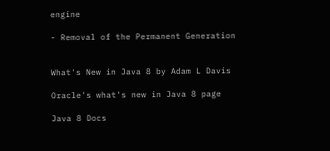engine

- Removal of the Permanent Generation


What's New in Java 8 by Adam L Davis

Oracle's what's new in Java 8 page

Java 8 Docs